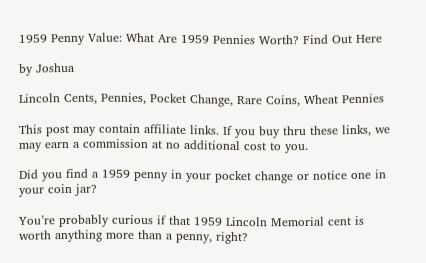1959 Penny Value: What Are 1959 Pennies Worth? Find Out Here

by Joshua

Lincoln Cents, Pennies, Pocket Change, Rare Coins, Wheat Pennies

This post may contain affiliate links. If you buy thru these links, we may earn a commission at no additional cost to you.

Did you find a 1959 penny in your pocket change or notice one in your coin jar?

You’re probably curious if that 1959 Lincoln Memorial cent is worth anything more than a penny, right?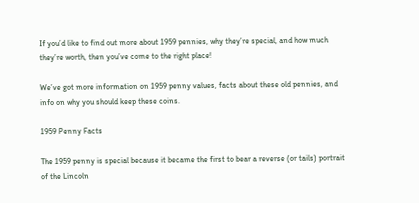If you’d like to find out more about 1959 pennies, why they’re special, and how much they’re worth, then you’ve come to the right place!

We’ve got more information on 1959 penny values, facts about these old pennies, and info on why you should keep these coins.

1959 Penny Facts

The 1959 penny is special because it became the first to bear a reverse (or tails) portrait of the Lincoln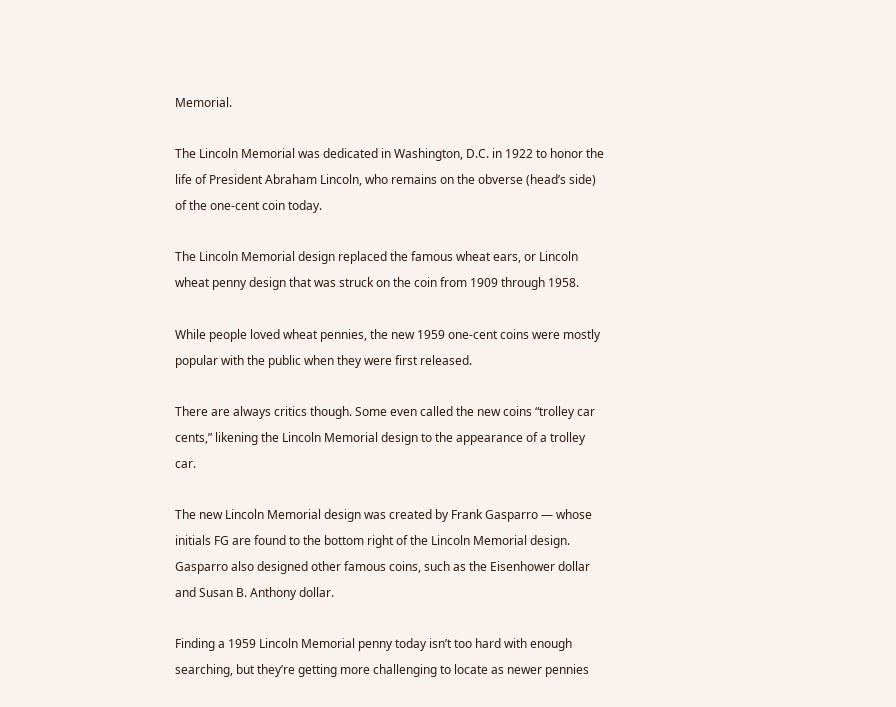Memorial.

The Lincoln Memorial was dedicated in Washington, D.C. in 1922 to honor the life of President Abraham Lincoln, who remains on the obverse (head’s side) of the one-cent coin today.

The Lincoln Memorial design replaced the famous wheat ears, or Lincoln wheat penny design that was struck on the coin from 1909 through 1958.

While people loved wheat pennies, the new 1959 one-cent coins were mostly popular with the public when they were first released.

There are always critics though. Some even called the new coins “trolley car cents,” likening the Lincoln Memorial design to the appearance of a trolley car.

The new Lincoln Memorial design was created by Frank Gasparro — whose initials FG are found to the bottom right of the Lincoln Memorial design. Gasparro also designed other famous coins, such as the Eisenhower dollar and Susan B. Anthony dollar.

Finding a 1959 Lincoln Memorial penny today isn’t too hard with enough searching, but they’re getting more challenging to locate as newer pennies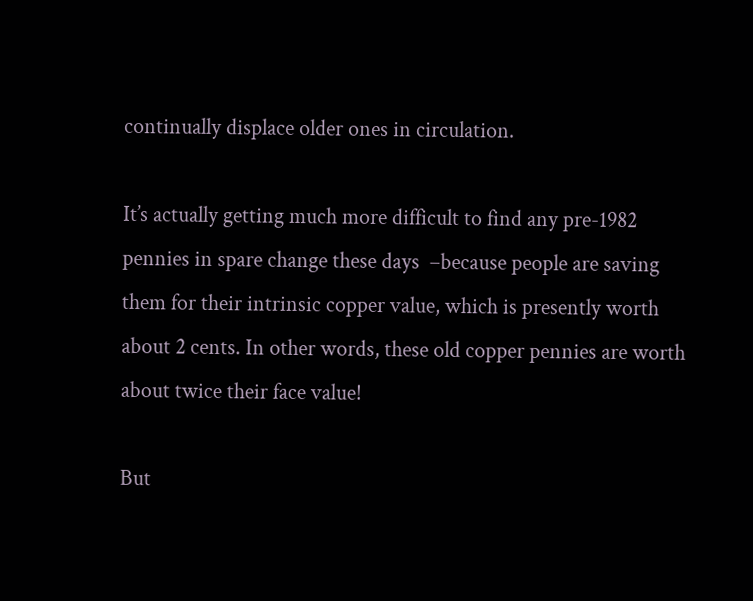continually displace older ones in circulation.

It’s actually getting much more difficult to find any pre-1982 pennies in spare change these days  –because people are saving them for their intrinsic copper value, which is presently worth about 2 cents. In other words, these old copper pennies are worth about twice their face value!

But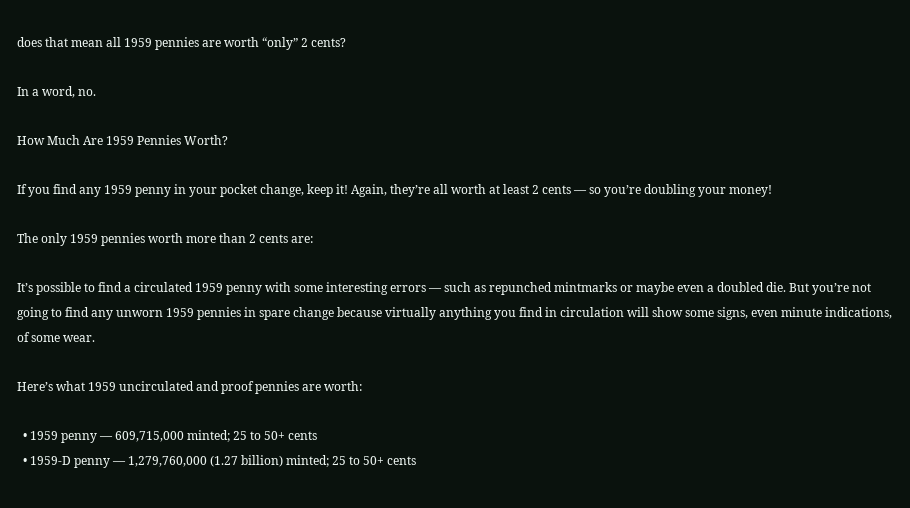does that mean all 1959 pennies are worth “only” 2 cents?

In a word, no.

How Much Are 1959 Pennies Worth?

If you find any 1959 penny in your pocket change, keep it! Again, they’re all worth at least 2 cents — so you’re doubling your money!

The only 1959 pennies worth more than 2 cents are:

It’s possible to find a circulated 1959 penny with some interesting errors — such as repunched mintmarks or maybe even a doubled die. But you’re not going to find any unworn 1959 pennies in spare change because virtually anything you find in circulation will show some signs, even minute indications, of some wear.

Here’s what 1959 uncirculated and proof pennies are worth:

  • 1959 penny — 609,715,000 minted; 25 to 50+ cents
  • 1959-D penny — 1,279,760,000 (1.27 billion) minted; 25 to 50+ cents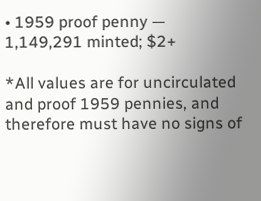• 1959 proof penny — 1,149,291 minted; $2+

*All values are for uncirculated and proof 1959 pennies, and therefore must have no signs of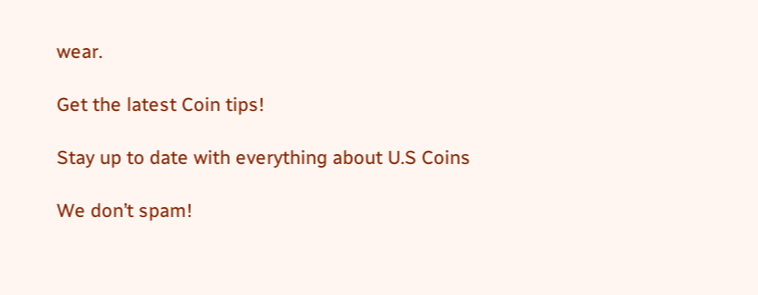wear.

Get the latest Coin tips!

Stay up to date with everything about U.S Coins

We don’t spam!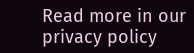Read more in our privacy policy